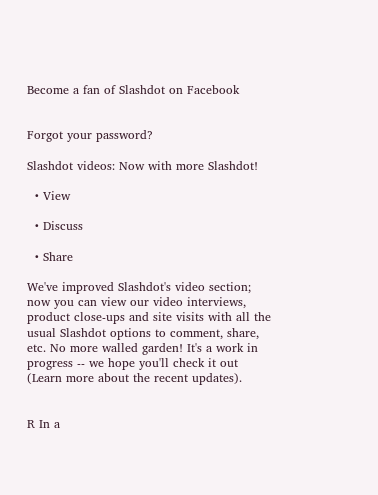Become a fan of Slashdot on Facebook


Forgot your password?

Slashdot videos: Now with more Slashdot!

  • View

  • Discuss

  • Share

We've improved Slashdot's video section; now you can view our video interviews, product close-ups and site visits with all the usual Slashdot options to comment, share, etc. No more walled garden! It's a work in progress -- we hope you'll check it out (Learn more about the recent updates).


R In a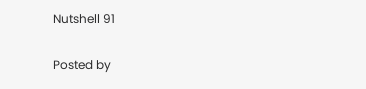Nutshell 91

Posted by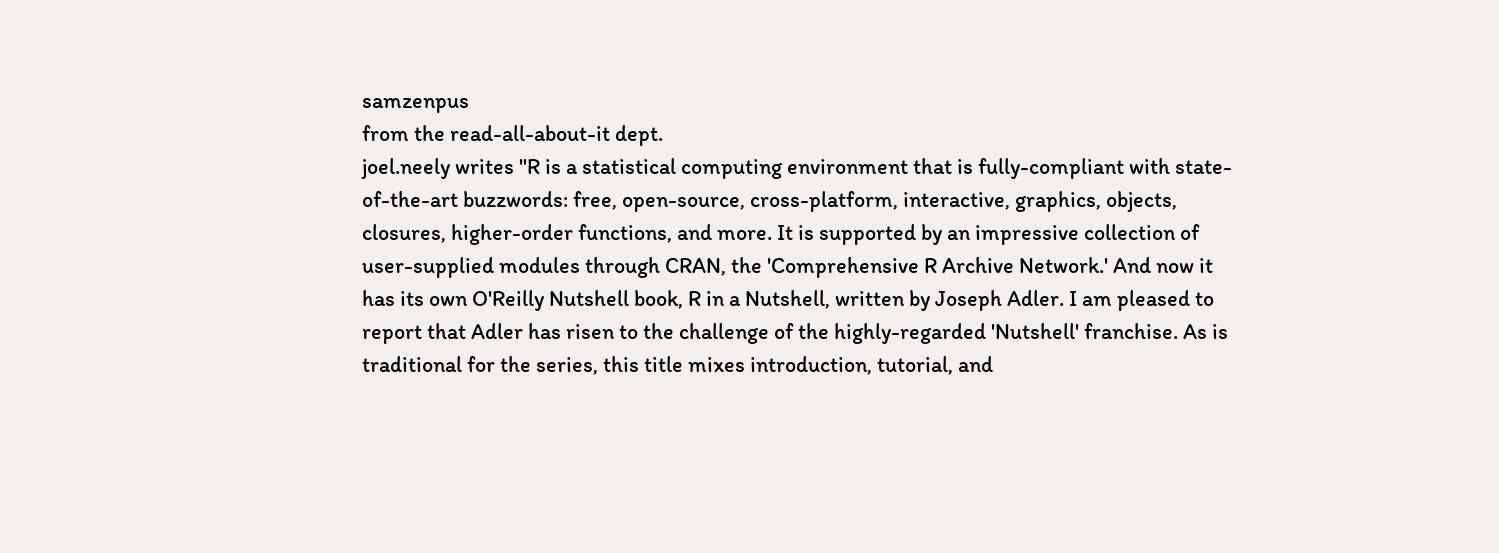samzenpus
from the read-all-about-it dept.
joel.neely writes "R is a statistical computing environment that is fully-compliant with state-of-the-art buzzwords: free, open-source, cross-platform, interactive, graphics, objects, closures, higher-order functions, and more. It is supported by an impressive collection of user-supplied modules through CRAN, the 'Comprehensive R Archive Network.' And now it has its own O'Reilly Nutshell book, R in a Nutshell, written by Joseph Adler. I am pleased to report that Adler has risen to the challenge of the highly-regarded 'Nutshell' franchise. As is traditional for the series, this title mixes introduction, tutorial, and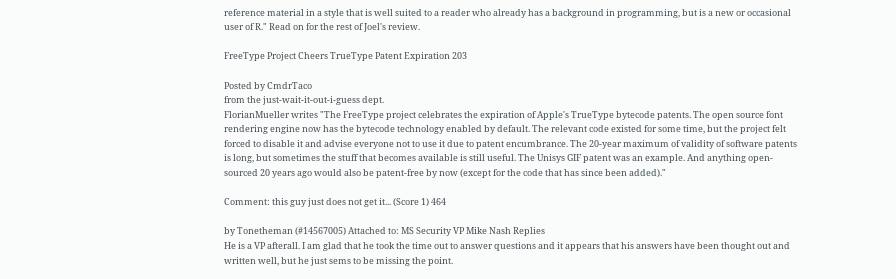reference material in a style that is well suited to a reader who already has a background in programming, but is a new or occasional user of R." Read on for the rest of Joel's review.

FreeType Project Cheers TrueType Patent Expiration 203

Posted by CmdrTaco
from the just-wait-it-out-i-guess dept.
FlorianMueller writes "The FreeType project celebrates the expiration of Apple's TrueType bytecode patents. The open source font rendering engine now has the bytecode technology enabled by default. The relevant code existed for some time, but the project felt forced to disable it and advise everyone not to use it due to patent encumbrance. The 20-year maximum of validity of software patents is long, but sometimes the stuff that becomes available is still useful. The Unisys GIF patent was an example. And anything open-sourced 20 years ago would also be patent-free by now (except for the code that has since been added)."

Comment: this guy just does not get it... (Score 1) 464

by Tonetheman (#14567005) Attached to: MS Security VP Mike Nash Replies
He is a VP afterall. I am glad that he took the time out to answer questions and it appears that his answers have been thought out and written well, but he just sems to be missing the point.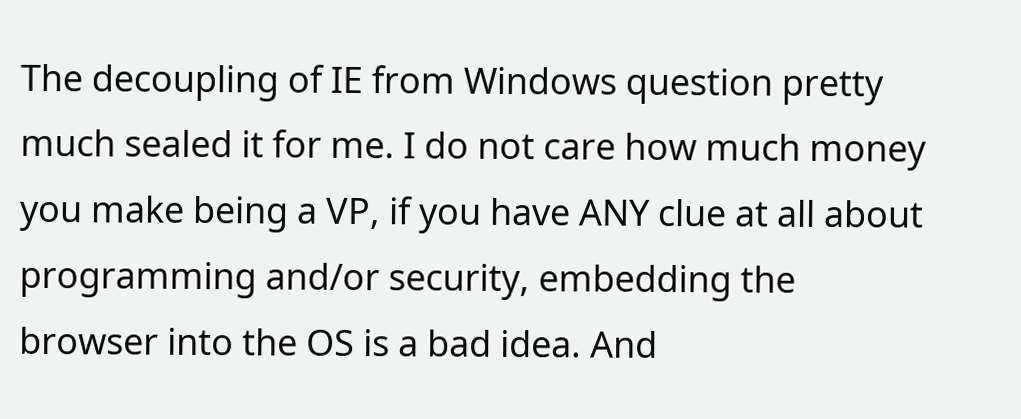The decoupling of IE from Windows question pretty much sealed it for me. I do not care how much money you make being a VP, if you have ANY clue at all about programming and/or security, embedding the browser into the OS is a bad idea. And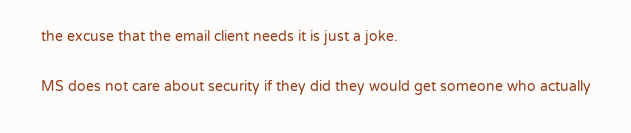the excuse that the email client needs it is just a joke.

MS does not care about security if they did they would get someone who actually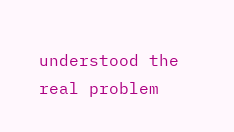understood the real problem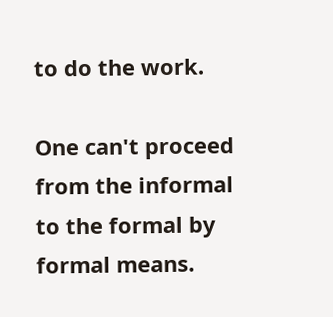to do the work.

One can't proceed from the informal to the formal by formal means.